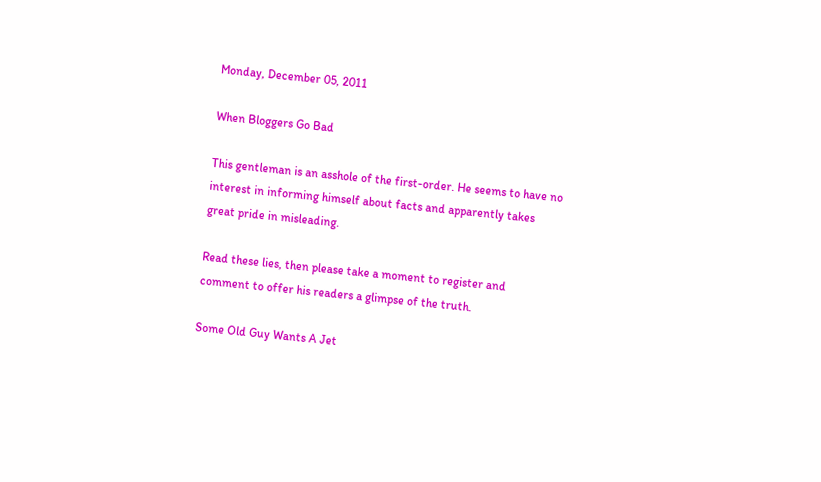Monday, December 05, 2011

When Bloggers Go Bad

This gentleman is an asshole of the first-order. He seems to have no interest in informing himself about facts and apparently takes great pride in misleading.

Read these lies, then please take a moment to register and comment to offer his readers a glimpse of the truth.

Some Old Guy Wants A Jet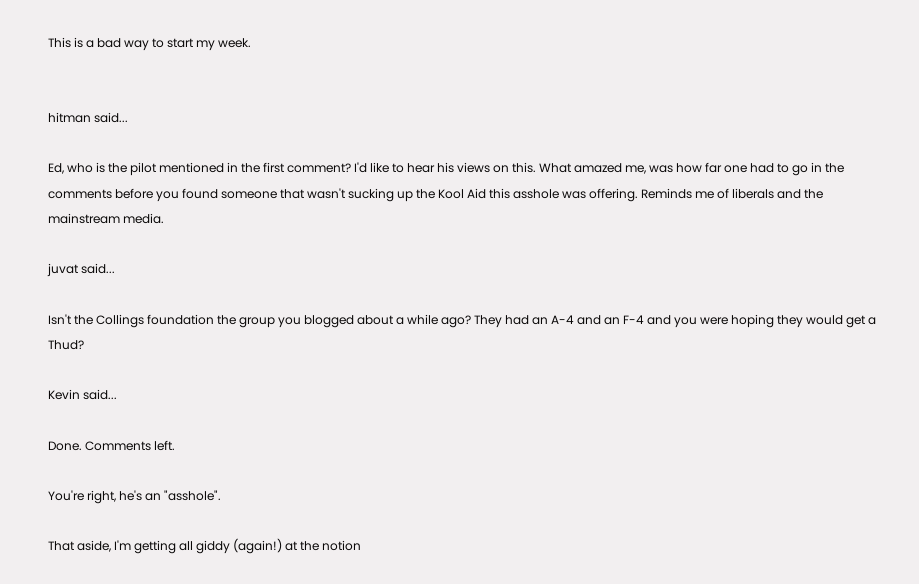This is a bad way to start my week.


hitman said...

Ed, who is the pilot mentioned in the first comment? I'd like to hear his views on this. What amazed me, was how far one had to go in the comments before you found someone that wasn't sucking up the Kool Aid this asshole was offering. Reminds me of liberals and the mainstream media.

juvat said...

Isn't the Collings foundation the group you blogged about a while ago? They had an A-4 and an F-4 and you were hoping they would get a Thud?

Kevin said...

Done. Comments left.

You're right, he's an "asshole".

That aside, I'm getting all giddy (again!) at the notion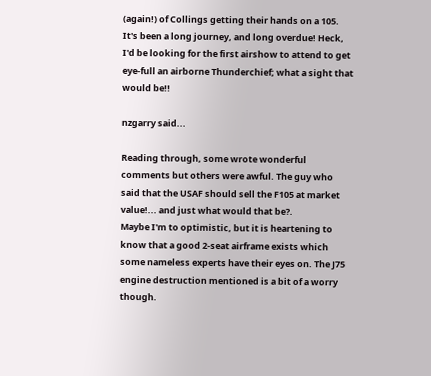(again!) of Collings getting their hands on a 105. It's been a long journey, and long overdue! Heck, I'd be looking for the first airshow to attend to get eye-full an airborne Thunderchief; what a sight that would be!!

nzgarry said...

Reading through, some wrote wonderful comments but others were awful. The guy who said that the USAF should sell the F105 at market value!... and just what would that be?.
Maybe I'm to optimistic, but it is heartening to know that a good 2-seat airframe exists which some nameless experts have their eyes on. The J75 engine destruction mentioned is a bit of a worry though.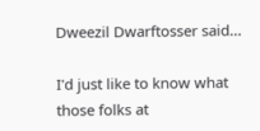Dweezil Dwarftosser said...

I'd just like to know what those folks at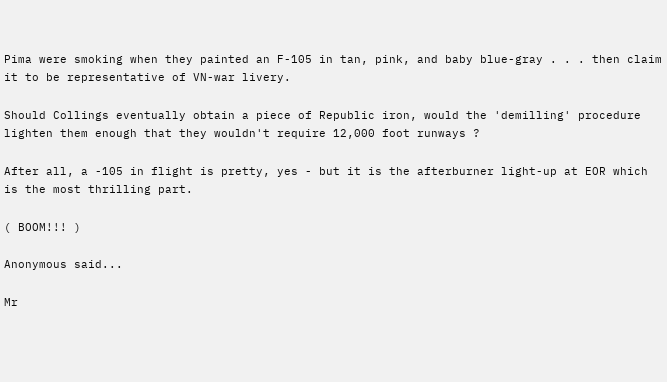Pima were smoking when they painted an F-105 in tan, pink, and baby blue-gray . . . then claim it to be representative of VN-war livery.

Should Collings eventually obtain a piece of Republic iron, would the 'demilling' procedure lighten them enough that they wouldn't require 12,000 foot runways ?

After all, a -105 in flight is pretty, yes - but it is the afterburner light-up at EOR which is the most thrilling part.

( BOOM!!! )

Anonymous said...

Mr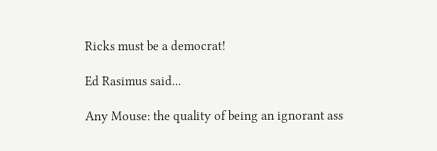Ricks must be a democrat!

Ed Rasimus said...

Any Mouse: the quality of being an ignorant ass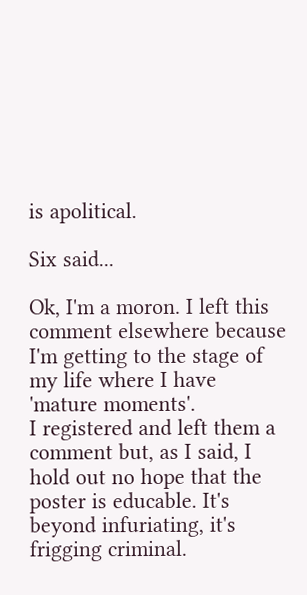is apolitical.

Six said...

Ok, I'm a moron. I left this comment elsewhere because I'm getting to the stage of my life where I have 'mature moments'.
I registered and left them a comment but, as I said, I hold out no hope that the poster is educable. It's beyond infuriating, it's frigging criminal.